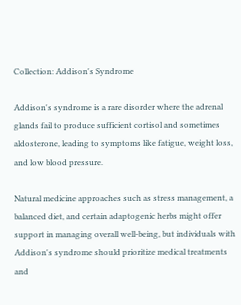Collection: Addison's Syndrome

Addison's syndrome is a rare disorder where the adrenal glands fail to produce sufficient cortisol and sometimes aldosterone, leading to symptoms like fatigue, weight loss, and low blood pressure.

Natural medicine approaches such as stress management, a balanced diet, and certain adaptogenic herbs might offer support in managing overall well-being, but individuals with Addison's syndrome should prioritize medical treatments and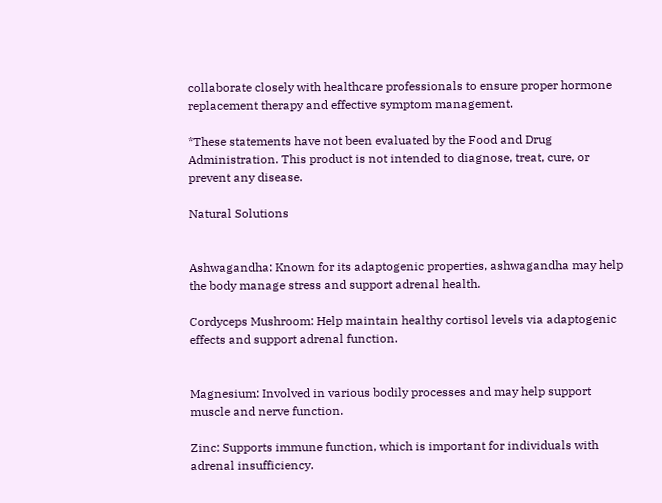collaborate closely with healthcare professionals to ensure proper hormone replacement therapy and effective symptom management.

*These statements have not been evaluated by the Food and Drug Administration. This product is not intended to diagnose, treat, cure, or prevent any disease.

Natural Solutions


Ashwagandha: Known for its adaptogenic properties, ashwagandha may help the body manage stress and support adrenal health.

Cordyceps Mushroom: Help maintain healthy cortisol levels via adaptogenic effects and support adrenal function.


Magnesium: Involved in various bodily processes and may help support muscle and nerve function.

Zinc: Supports immune function, which is important for individuals with adrenal insufficiency.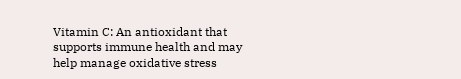Vitamin C: An antioxidant that supports immune health and may help manage oxidative stress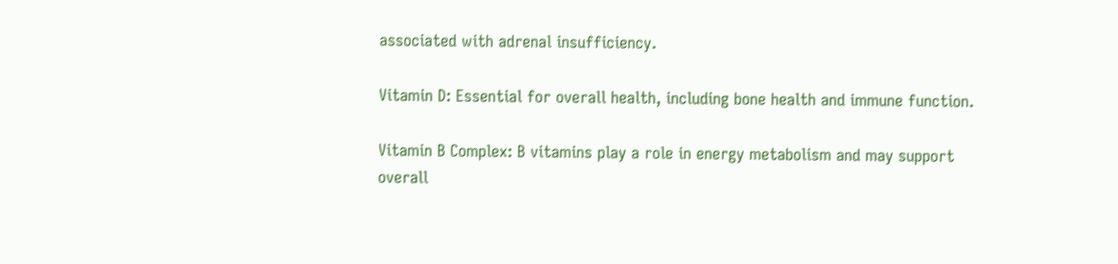associated with adrenal insufficiency.

Vitamin D: Essential for overall health, including bone health and immune function.

Vitamin B Complex: B vitamins play a role in energy metabolism and may support overall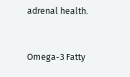adrenal health.


Omega-3 Fatty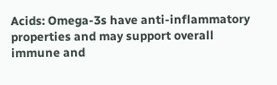Acids: Omega-3s have anti-inflammatory properties and may support overall immune and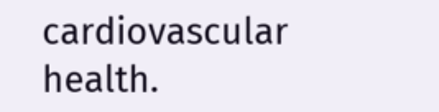cardiovascular health.